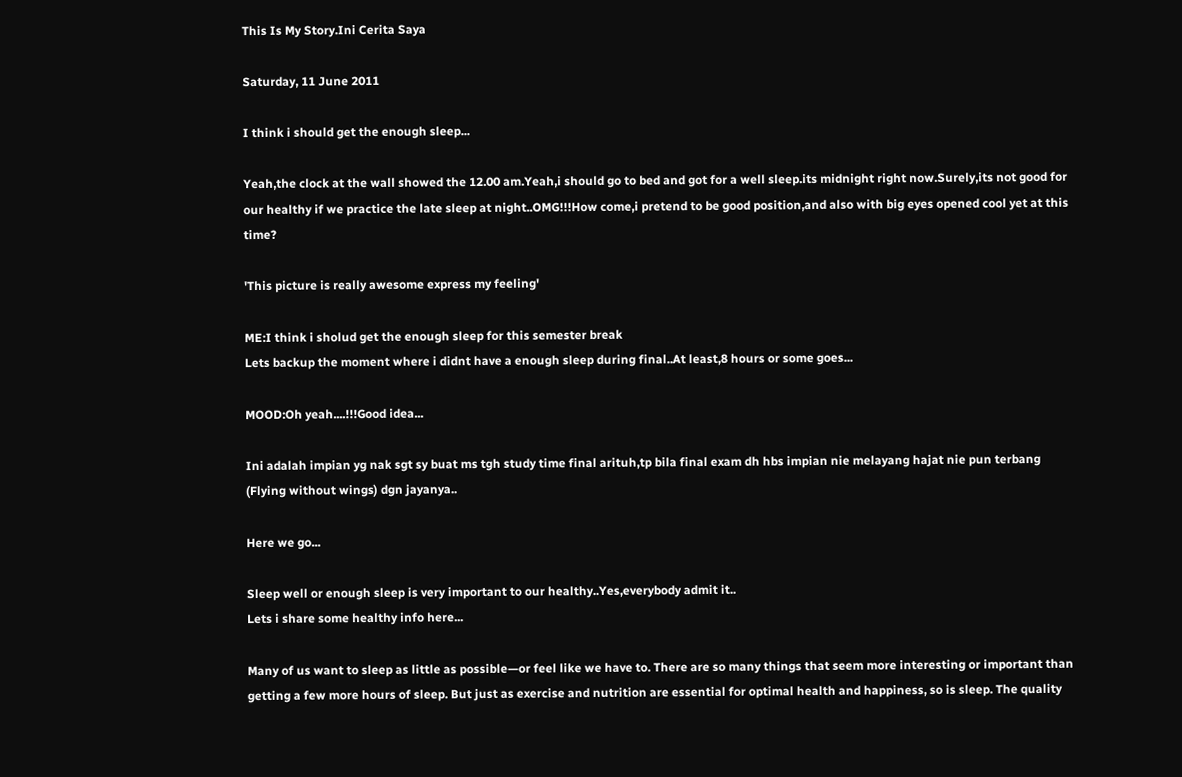This Is My Story.Ini Cerita Saya

Saturday, 11 June 2011

I think i should get the enough sleep...

Yeah,the clock at the wall showed the 12.00 am.Yeah,i should go to bed and got for a well sleep.its midnight right now.Surely,its not good for our healthy if we practice the late sleep at night..OMG!!!How come,i pretend to be good position,and also with big eyes opened cool yet at this time?

'This picture is really awesome express my feeling'

ME:I think i sholud get the enough sleep for this semester break
Lets backup the moment where i didnt have a enough sleep during final..At least,8 hours or some goes...

MOOD:Oh yeah....!!!Good idea...

Ini adalah impian yg nak sgt sy buat ms tgh study time final arituh,tp bila final exam dh hbs impian nie melayang hajat nie pun terbang (Flying without wings) dgn jayanya..

Here we go...

Sleep well or enough sleep is very important to our healthy..Yes,everybody admit it..
Lets i share some healthy info here...

Many of us want to sleep as little as possible—or feel like we have to. There are so many things that seem more interesting or important than getting a few more hours of sleep. But just as exercise and nutrition are essential for optimal health and happiness, so is sleep. The quality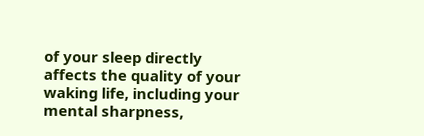of your sleep directly affects the quality of your waking life, including your mental sharpness,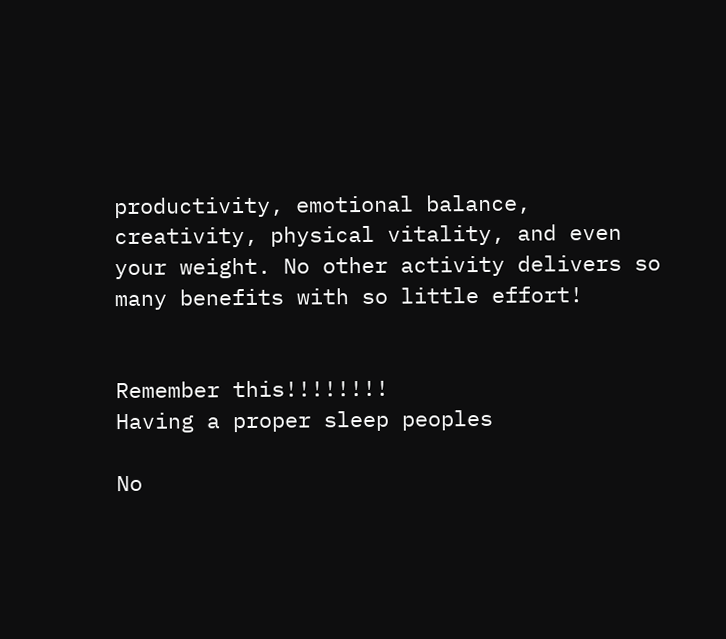productivity, emotional balance, creativity, physical vitality, and even your weight. No other activity delivers so many benefits with so little effort!


Remember this!!!!!!!!
Having a proper sleep peoples

No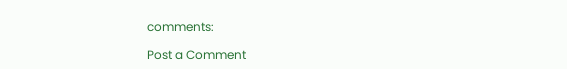comments:

Post a Comment